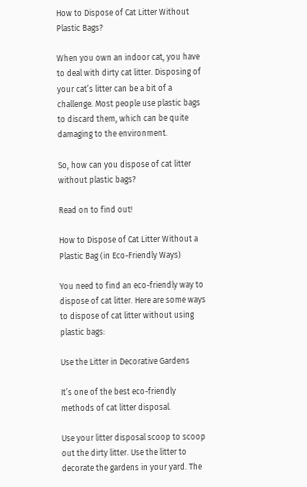How to Dispose of Cat Litter Without Plastic Bags?

When you own an indoor cat, you have to deal with dirty cat litter. Disposing of your cat’s litter can be a bit of a challenge. Most people use plastic bags to discard them, which can be quite damaging to the environment.

So, how can you dispose of cat litter without plastic bags?

Read on to find out!

How to Dispose of Cat Litter Without a Plastic Bag (in Eco-Friendly Ways)

You need to find an eco-friendly way to dispose of cat litter. Here are some ways to dispose of cat litter without using plastic bags:

Use the Litter in Decorative Gardens

It’s one of the best eco-friendly methods of cat litter disposal.

Use your litter disposal scoop to scoop out the dirty litter. Use the litter to decorate the gardens in your yard. The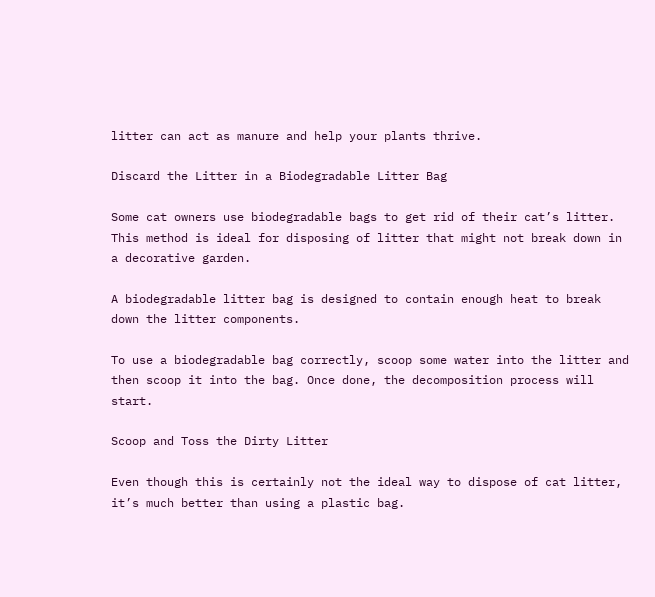litter can act as manure and help your plants thrive.

Discard the Litter in a Biodegradable Litter Bag

Some cat owners use biodegradable bags to get rid of their cat’s litter. This method is ideal for disposing of litter that might not break down in a decorative garden.

A biodegradable litter bag is designed to contain enough heat to break down the litter components.

To use a biodegradable bag correctly, scoop some water into the litter and then scoop it into the bag. Once done, the decomposition process will start.

Scoop and Toss the Dirty Litter

Even though this is certainly not the ideal way to dispose of cat litter, it’s much better than using a plastic bag.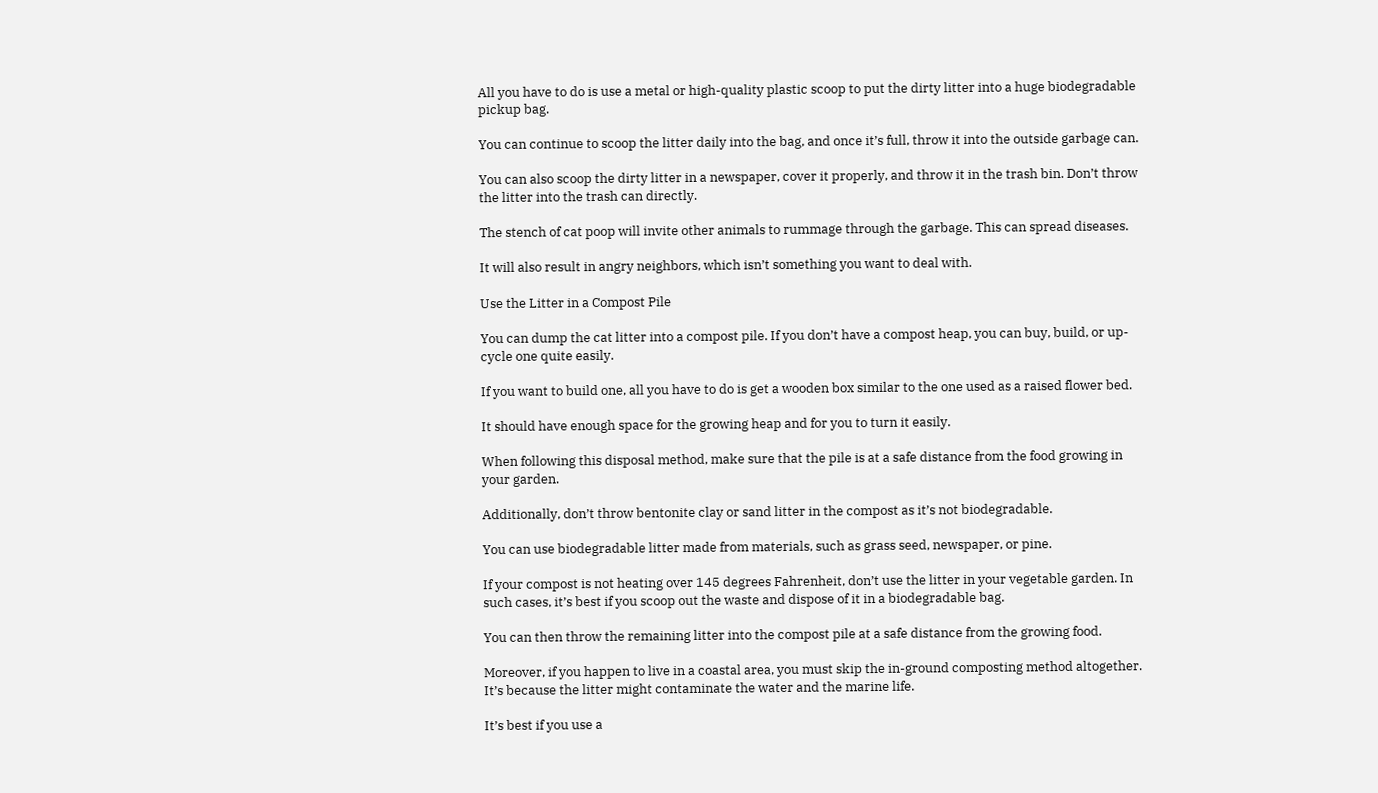All you have to do is use a metal or high-quality plastic scoop to put the dirty litter into a huge biodegradable pickup bag.

You can continue to scoop the litter daily into the bag, and once it’s full, throw it into the outside garbage can.

You can also scoop the dirty litter in a newspaper, cover it properly, and throw it in the trash bin. Don’t throw the litter into the trash can directly.

The stench of cat poop will invite other animals to rummage through the garbage. This can spread diseases.

It will also result in angry neighbors, which isn’t something you want to deal with.

Use the Litter in a Compost Pile

You can dump the cat litter into a compost pile. If you don’t have a compost heap, you can buy, build, or up-cycle one quite easily.

If you want to build one, all you have to do is get a wooden box similar to the one used as a raised flower bed.

It should have enough space for the growing heap and for you to turn it easily.

When following this disposal method, make sure that the pile is at a safe distance from the food growing in your garden.

Additionally, don’t throw bentonite clay or sand litter in the compost as it’s not biodegradable.

You can use biodegradable litter made from materials, such as grass seed, newspaper, or pine.

If your compost is not heating over 145 degrees Fahrenheit, don’t use the litter in your vegetable garden. In such cases, it’s best if you scoop out the waste and dispose of it in a biodegradable bag.

You can then throw the remaining litter into the compost pile at a safe distance from the growing food.

Moreover, if you happen to live in a coastal area, you must skip the in-ground composting method altogether. It’s because the litter might contaminate the water and the marine life.

It’s best if you use a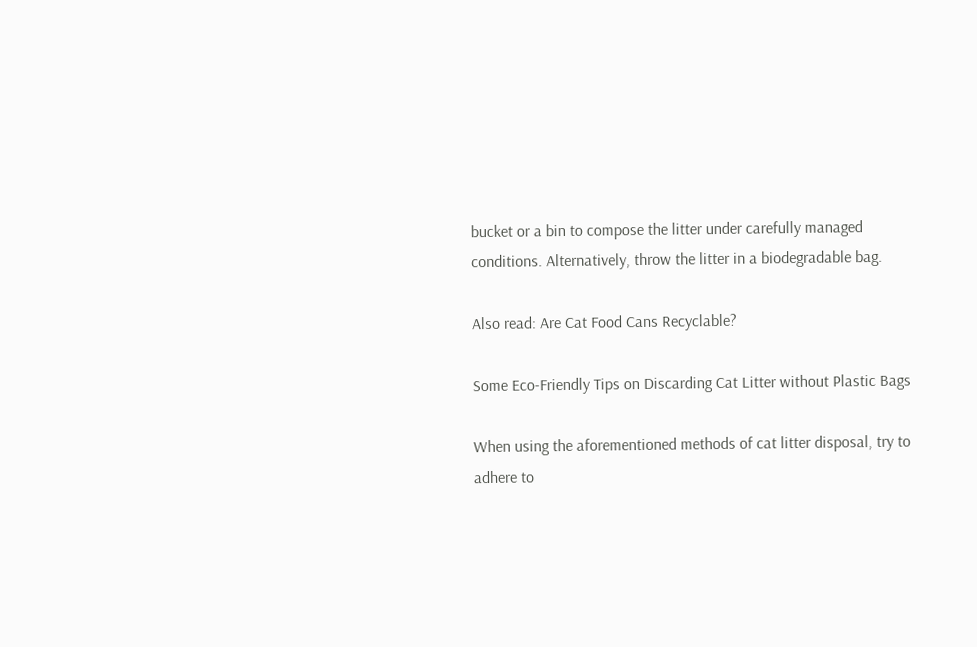bucket or a bin to compose the litter under carefully managed conditions. Alternatively, throw the litter in a biodegradable bag.

Also read: Are Cat Food Cans Recyclable?

Some Eco-Friendly Tips on Discarding Cat Litter without Plastic Bags

When using the aforementioned methods of cat litter disposal, try to adhere to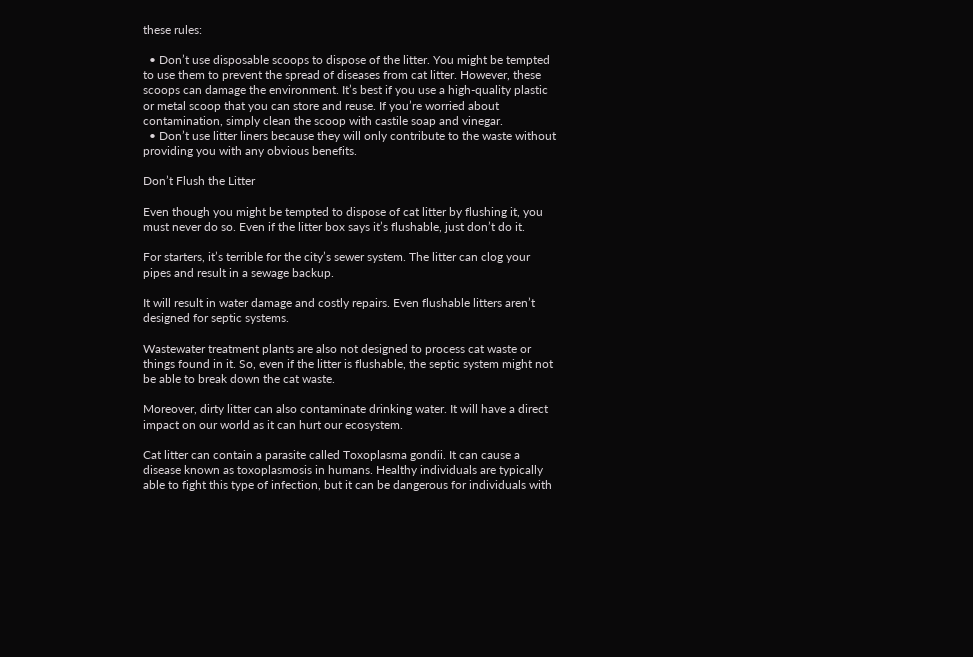these rules:

  • Don’t use disposable scoops to dispose of the litter. You might be tempted to use them to prevent the spread of diseases from cat litter. However, these scoops can damage the environment. It’s best if you use a high-quality plastic or metal scoop that you can store and reuse. If you’re worried about contamination, simply clean the scoop with castile soap and vinegar.
  • Don’t use litter liners because they will only contribute to the waste without providing you with any obvious benefits.

Don’t Flush the Litter

Even though you might be tempted to dispose of cat litter by flushing it, you must never do so. Even if the litter box says it’s flushable, just don’t do it.

For starters, it’s terrible for the city’s sewer system. The litter can clog your pipes and result in a sewage backup.

It will result in water damage and costly repairs. Even flushable litters aren’t designed for septic systems.

Wastewater treatment plants are also not designed to process cat waste or things found in it. So, even if the litter is flushable, the septic system might not be able to break down the cat waste.

Moreover, dirty litter can also contaminate drinking water. It will have a direct impact on our world as it can hurt our ecosystem.

Cat litter can contain a parasite called Toxoplasma gondii. It can cause a disease known as toxoplasmosis in humans. Healthy individuals are typically able to fight this type of infection, but it can be dangerous for individuals with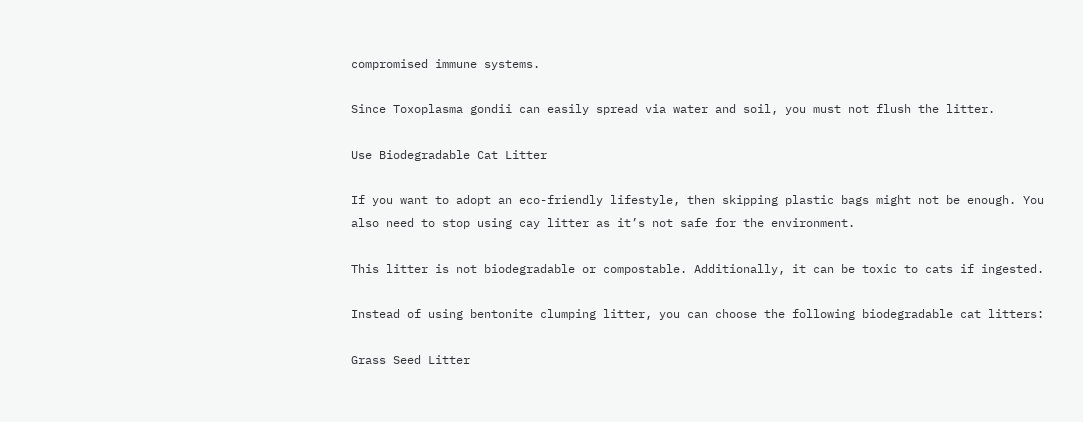compromised immune systems.

Since Toxoplasma gondii can easily spread via water and soil, you must not flush the litter.

Use Biodegradable Cat Litter

If you want to adopt an eco-friendly lifestyle, then skipping plastic bags might not be enough. You also need to stop using cay litter as it’s not safe for the environment.

This litter is not biodegradable or compostable. Additionally, it can be toxic to cats if ingested.

Instead of using bentonite clumping litter, you can choose the following biodegradable cat litters:

Grass Seed Litter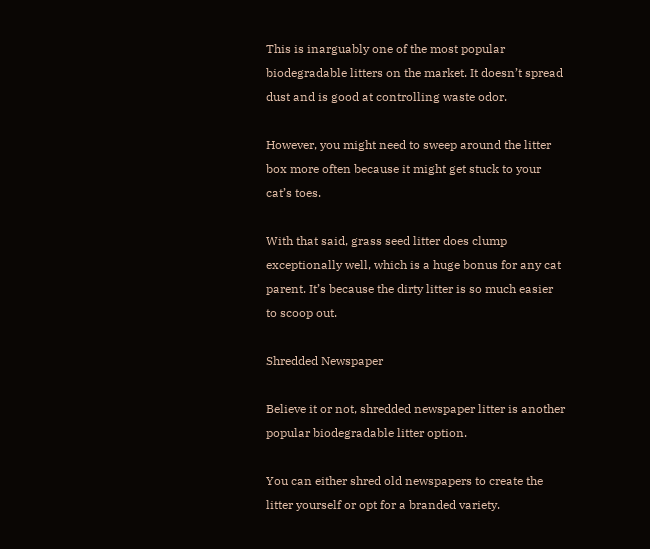This is inarguably one of the most popular biodegradable litters on the market. It doesn’t spread dust and is good at controlling waste odor.

However, you might need to sweep around the litter box more often because it might get stuck to your cat’s toes.

With that said, grass seed litter does clump exceptionally well, which is a huge bonus for any cat parent. It’s because the dirty litter is so much easier to scoop out.

Shredded Newspaper

Believe it or not, shredded newspaper litter is another popular biodegradable litter option.

You can either shred old newspapers to create the litter yourself or opt for a branded variety.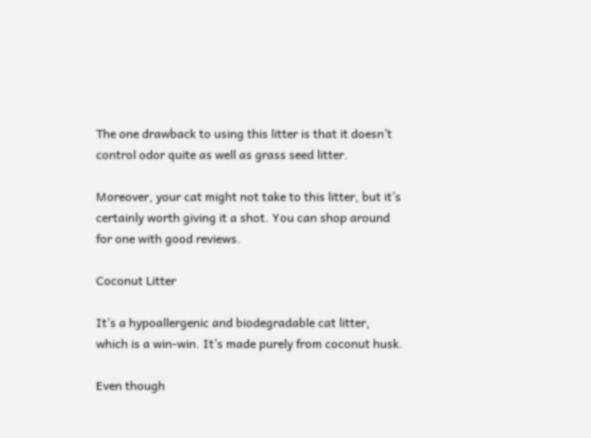The one drawback to using this litter is that it doesn’t control odor quite as well as grass seed litter.

Moreover, your cat might not take to this litter, but it’s certainly worth giving it a shot. You can shop around for one with good reviews.

Coconut Litter

It’s a hypoallergenic and biodegradable cat litter, which is a win-win. It’s made purely from coconut husk.

Even though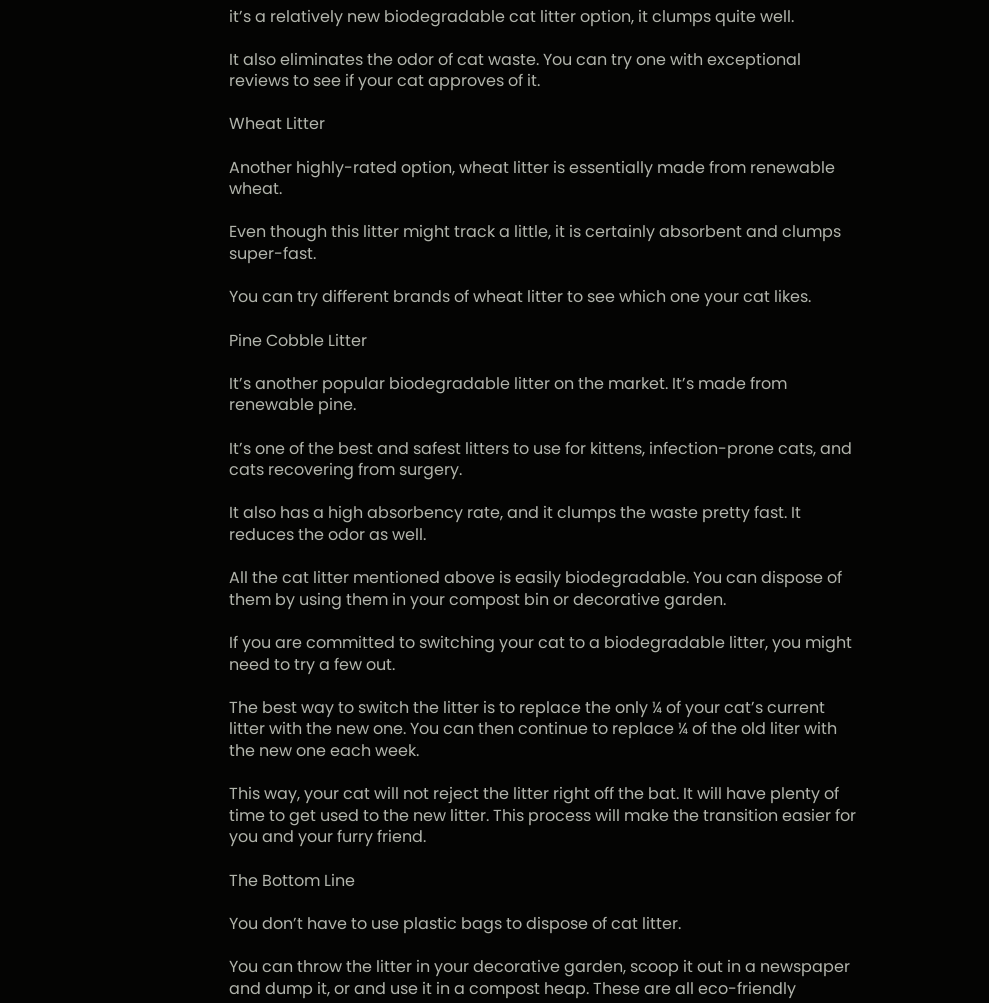it’s a relatively new biodegradable cat litter option, it clumps quite well.

It also eliminates the odor of cat waste. You can try one with exceptional reviews to see if your cat approves of it.

Wheat Litter

Another highly-rated option, wheat litter is essentially made from renewable wheat.

Even though this litter might track a little, it is certainly absorbent and clumps super-fast.

You can try different brands of wheat litter to see which one your cat likes.

Pine Cobble Litter

It’s another popular biodegradable litter on the market. It’s made from renewable pine.

It’s one of the best and safest litters to use for kittens, infection-prone cats, and cats recovering from surgery.

It also has a high absorbency rate, and it clumps the waste pretty fast. It reduces the odor as well.

All the cat litter mentioned above is easily biodegradable. You can dispose of them by using them in your compost bin or decorative garden.

If you are committed to switching your cat to a biodegradable litter, you might need to try a few out.

The best way to switch the litter is to replace the only ¼ of your cat’s current litter with the new one. You can then continue to replace ¼ of the old liter with the new one each week.

This way, your cat will not reject the litter right off the bat. It will have plenty of time to get used to the new litter. This process will make the transition easier for you and your furry friend.

The Bottom Line

You don’t have to use plastic bags to dispose of cat litter.

You can throw the litter in your decorative garden, scoop it out in a newspaper and dump it, or and use it in a compost heap. These are all eco-friendly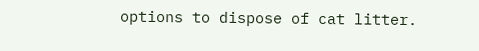options to dispose of cat litter.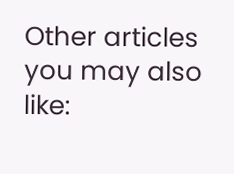Other articles you may also like: